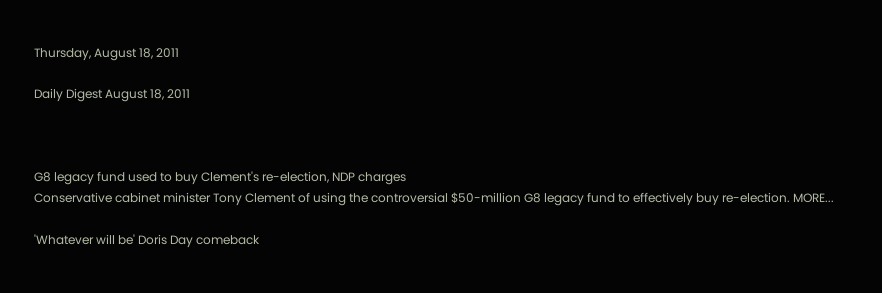Thursday, August 18, 2011

Daily Digest August 18, 2011



G8 legacy fund used to buy Clement's re-election, NDP charges
Conservative cabinet minister Tony Clement of using the controversial $50-million G8 legacy fund to effectively buy re-election. MORE...

'Whatever will be' Doris Day comeback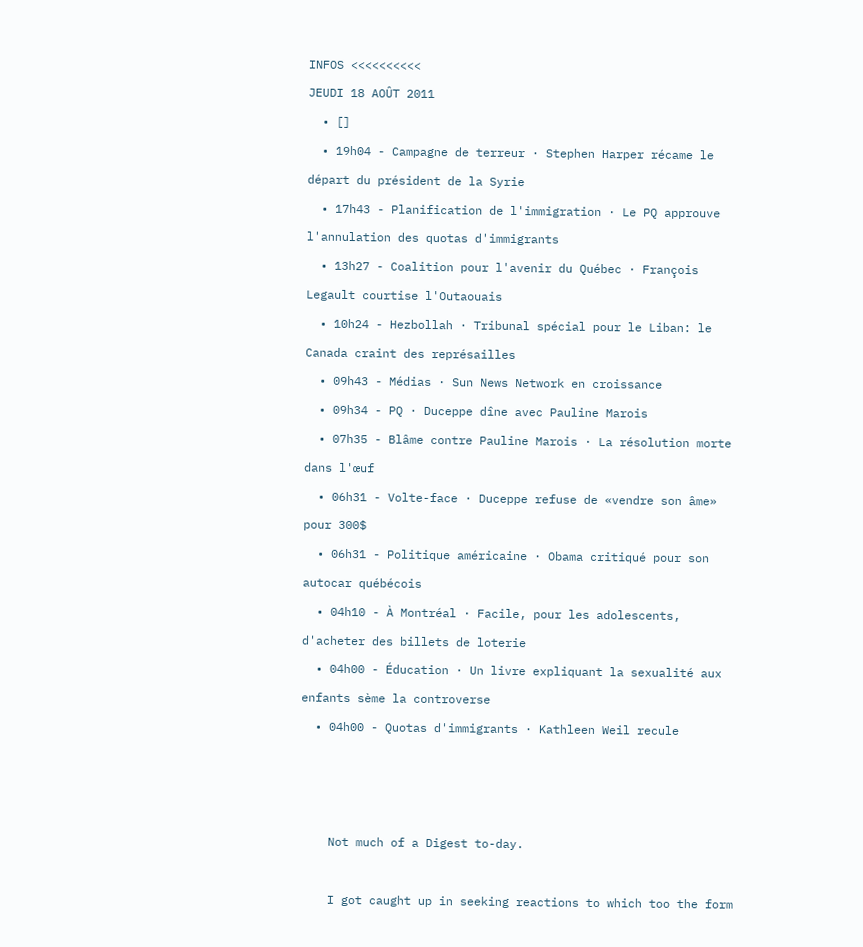INFOS <<<<<<<<<<
JEUDI 18 AOÛT 2011
  • []
  • 19h04 - Campagne de terreur · Stephen Harper récame le départ du président de la Syrie
  • 17h43 - Planification de l'immigration · Le PQ approuve l'annulation des quotas d'immigrants
  • 13h27 - Coalition pour l'avenir du Québec · François Legault courtise l'Outaouais
  • 10h24 - Hezbollah · Tribunal spécial pour le Liban: le Canada craint des représailles
  • 09h43 - Médias · Sun News Network en croissance
  • 09h34 - PQ · Duceppe dîne avec Pauline Marois
  • 07h35 - Blâme contre Pauline Marois · La résolution morte dans l'œuf
  • 06h31 - Volte-face · Duceppe refuse de «vendre son âme» pour 300$
  • 06h31 - Politique américaine · Obama critiqué pour son autocar québécois
  • 04h10 - À Montréal · Facile, pour les adolescents, d'acheter des billets de loterie
  • 04h00 - Éducation · Un livre expliquant la sexualité aux enfants sème la controverse
  • 04h00 - Quotas d'immigrants · Kathleen Weil recule



    Not much of a Digest to-day.

    I got caught up in seeking reactions to which too the form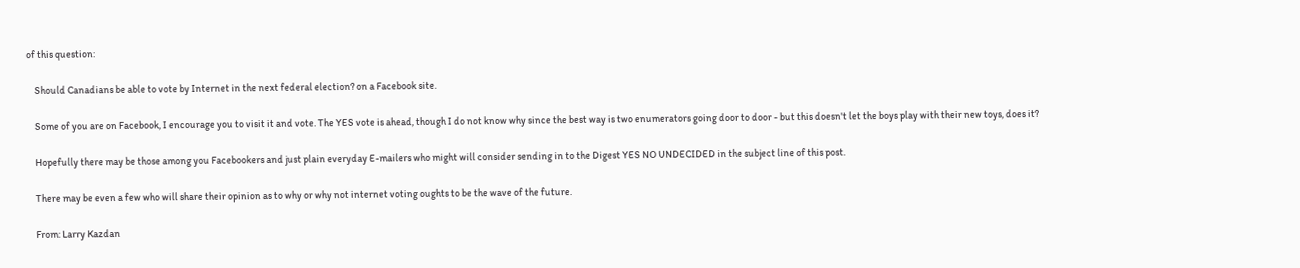of this question:

    Should Canadians be able to vote by Internet in the next federal election? on a Facebook site.

    Some of you are on Facebook, I encourage you to visit it and vote. The YES vote is ahead, though I do not know why since the best way is two enumerators going door to door - but this doesn't let the boys play with their new toys, does it?

    Hopefully there may be those among you Facebookers and just plain everyday E-mailers who might will consider sending in to the Digest YES NO UNDECIDED in the subject line of this post.

    There may be even a few who will share their opinion as to why or why not internet voting oughts to be the wave of the future.

    From: Larry Kazdan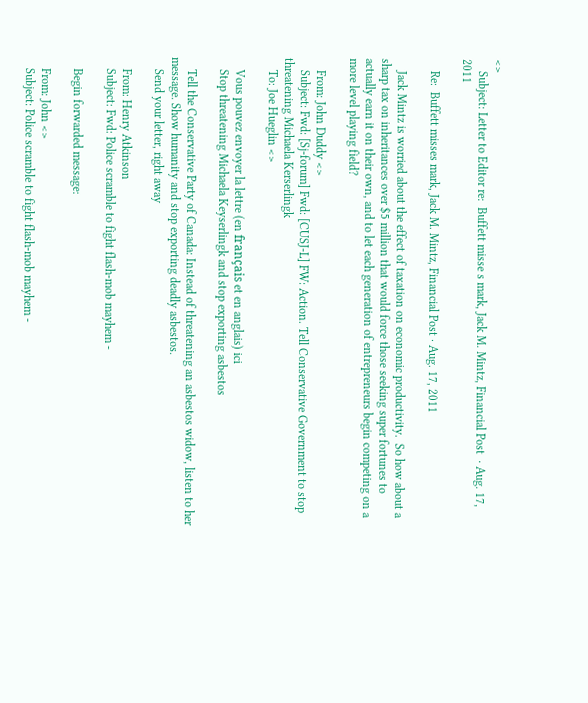<>
    Subject: Letter to Editor re:  Buffett misse s mark, Jack M. Mintz, Financial Post  · Aug. 17, 2011

    Re:  Buffett misses mark, Jack M. Mintz, Financial Post · Aug. 17, 2011

    Jack Mintz is worried about the effect of taxation on economic productivity.  So how about a sharp tax on inheritances over $5 million that would force those seeking super fortunes to actually earn it on their own, and to let each generation of entrepreneurs begin competing on a more level playing field?

    From: John Duddy <>
    Subject: Fwd: [Sj-forum] Fwd: [CUSJ-L] FW: Action. Tell Conservative Government to stop threatening Michaela Kerserlingk
    To: Joe Hueglin <>

    Vous pouvez envoyer la lettre (en français et en anglais) ici
    Stop threatening Michaela Keyserlingk and stop exporting asbestos

    Tell the Conservative Party of Canada: Instead of threatening an asbestos widow, listen to her message. Show humanity and stop exporting deadly asbestos.
    Send your letter, right away

    From: Henry Atkinson
    Subject: Fwd: Police scramble to fight flash-mob mayhem -

    Begin forwarded message:

    From: John <>
    Subject: Police scramble to fight flash-mob mayhem -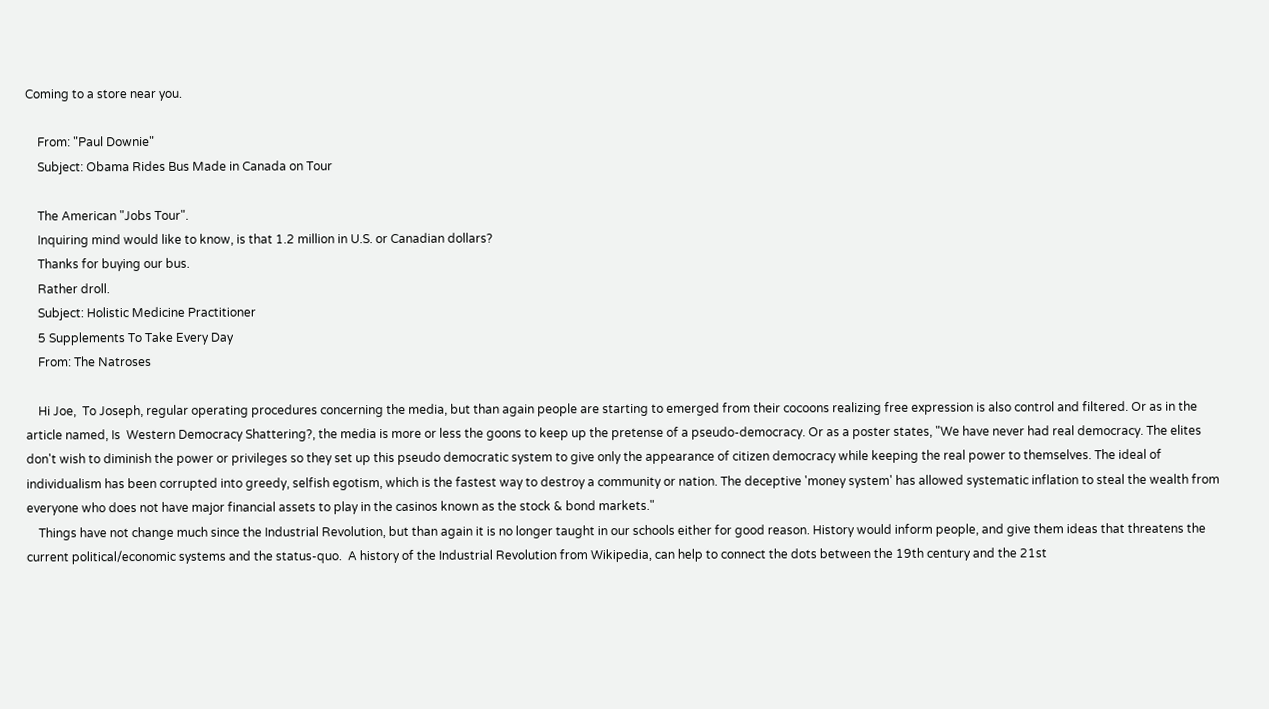Coming to a store near you.

    From: "Paul Downie"
    Subject: Obama Rides Bus Made in Canada on Tour

    The American "Jobs Tour".
    Inquiring mind would like to know, is that 1.2 million in U.S. or Canadian dollars?
    Thanks for buying our bus.
    Rather droll.
    Subject: Holistic Medicine Practitioner
    5 Supplements To Take Every Day
    From: The Natroses

    Hi Joe,  To Joseph, regular operating procedures concerning the media, but than again people are starting to emerged from their cocoons realizing free expression is also control and filtered. Or as in the article named, Is  Western Democracy Shattering?, the media is more or less the goons to keep up the pretense of a pseudo-democracy. Or as a poster states, "We have never had real democracy. The elites don't wish to diminish the power or privileges so they set up this pseudo democratic system to give only the appearance of citizen democracy while keeping the real power to themselves. The ideal of individualism has been corrupted into greedy, selfish egotism, which is the fastest way to destroy a community or nation. The deceptive 'money system' has allowed systematic inflation to steal the wealth from everyone who does not have major financial assets to play in the casinos known as the stock & bond markets."
    Things have not change much since the Industrial Revolution, but than again it is no longer taught in our schools either for good reason. History would inform people, and give them ideas that threatens the current political/economic systems and the status-quo.  A history of the Industrial Revolution from Wikipedia, can help to connect the dots between the 19th century and the 21st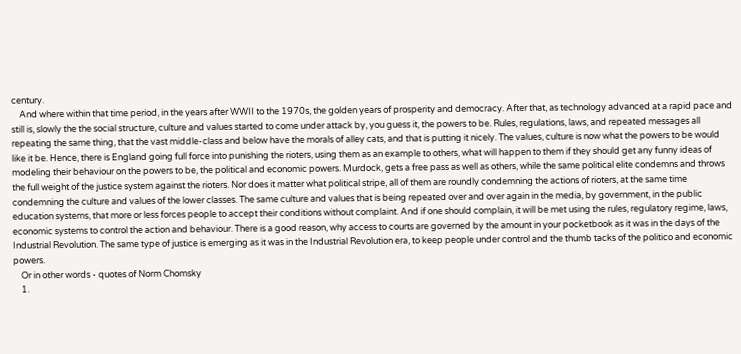century.
    And where within that time period, in the years after WWII to the 1970s, the golden years of prosperity and democracy. After that, as technology advanced at a rapid pace and still is, slowly the the social structure, culture and values started to come under attack by, you guess it, the powers to be. Rules, regulations, laws, and repeated messages all repeating the same thing, that the vast middle-class and below have the morals of alley cats, and that is putting it nicely. The values, culture is now what the powers to be would like it be. Hence, there is England going full force into punishing the rioters, using them as an example to others, what will happen to them if they should get any funny ideas of modeling their behaviour on the powers to be, the political and economic powers. Murdock, gets a free pass as well as others, while the same political elite condemns and throws the full weight of the justice system against the rioters. Nor does it matter what political stripe, all of them are roundly condemning the actions of rioters, at the same time condemning the culture and values of the lower classes. The same culture and values that is being repeated over and over again in the media, by government, in the public education systems, that more or less forces people to accept their conditions without complaint. And if one should complain, it will be met using the rules, regulatory regime, laws, economic systems to control the action and behaviour. There is a good reason, why access to courts are governed by the amount in your pocketbook as it was in the days of the Industrial Revolution. The same type of justice is emerging as it was in the Industrial Revolution era, to keep people under control and the thumb tacks of the politico and economic powers.
    Or in other words - quotes of Norm Chomsky
    1.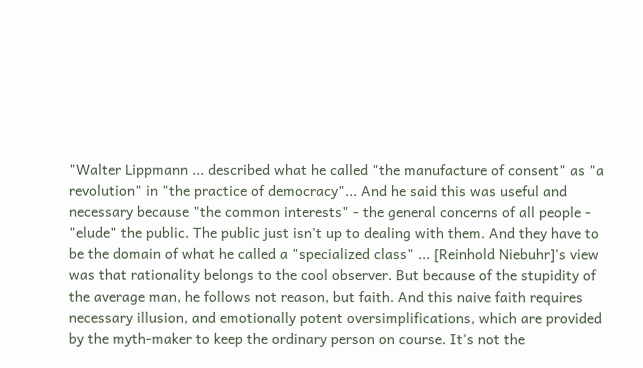"Walter Lippmann ... described what he called "the manufacture of consent" as "a revolution" in "the practice of democracy"... And he said this was useful and necessary because "the common interests" - the general concerns of all people - "elude" the public. The public just isn't up to dealing with them. And they have to be the domain of what he called a "specialized class" ... [Reinhold Niebuhr]'s view was that rationality belongs to the cool observer. But because of the stupidity of the average man, he follows not reason, but faith. And this naive faith requires necessary illusion, and emotionally potent oversimplifications, which are provided by the myth-maker to keep the ordinary person on course. It's not the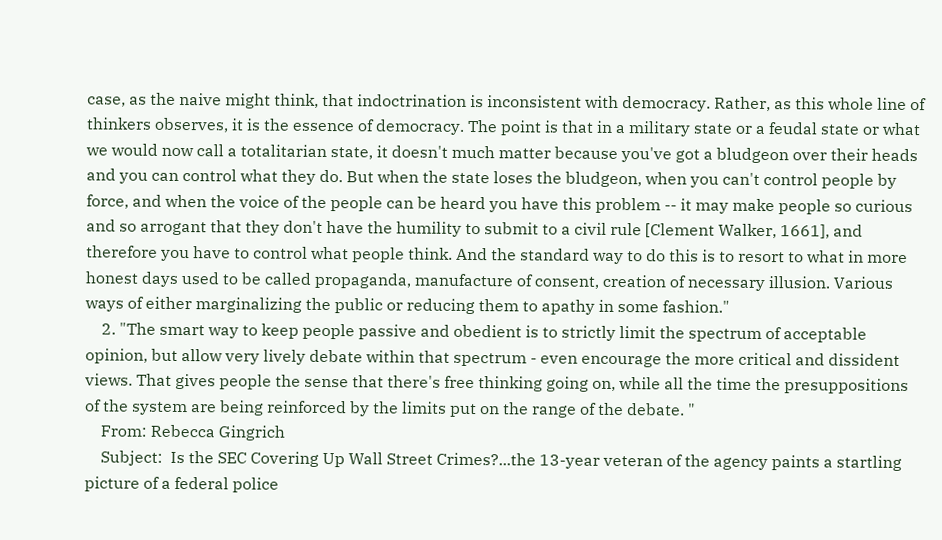case, as the naive might think, that indoctrination is inconsistent with democracy. Rather, as this whole line of thinkers observes, it is the essence of democracy. The point is that in a military state or a feudal state or what we would now call a totalitarian state, it doesn't much matter because you've got a bludgeon over their heads and you can control what they do. But when the state loses the bludgeon, when you can't control people by force, and when the voice of the people can be heard you have this problem -- it may make people so curious and so arrogant that they don't have the humility to submit to a civil rule [Clement Walker, 1661], and therefore you have to control what people think. And the standard way to do this is to resort to what in more honest days used to be called propaganda, manufacture of consent, creation of necessary illusion. Various ways of either marginalizing the public or reducing them to apathy in some fashion."
    2. "The smart way to keep people passive and obedient is to strictly limit the spectrum of acceptable opinion, but allow very lively debate within that spectrum - even encourage the more critical and dissident views. That gives people the sense that there's free thinking going on, while all the time the presuppositions of the system are being reinforced by the limits put on the range of the debate. "
    From: Rebecca Gingrich
    Subject:  Is the SEC Covering Up Wall Street Crimes?...the 13-year veteran of the agency paints a startling picture of a federal police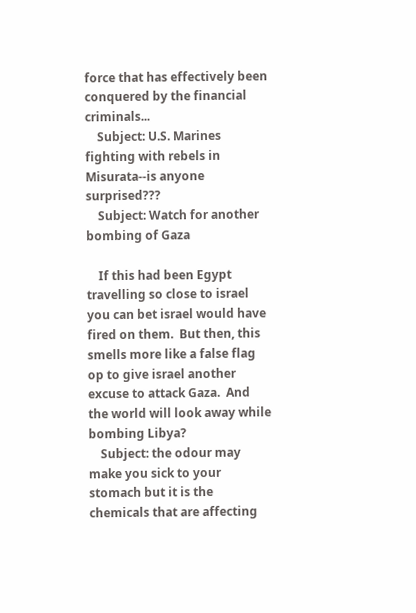force that has effectively been conquered by the financial criminals...
    Subject: U.S. Marines fighting with rebels in Misurata--is anyone surprised???
    Subject: Watch for another bombing of Gaza

    If this had been Egypt travelling so close to israel you can bet israel would have fired on them.  But then, this smells more like a false flag op to give israel another excuse to attack Gaza.  And the world will look away while bombing Libya?
    Subject: the odour may make you sick to your stomach but it is the chemicals that are affecting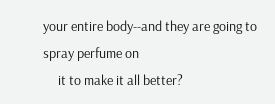your entire body--and they are going to spray perfume on
     it to make it all better?